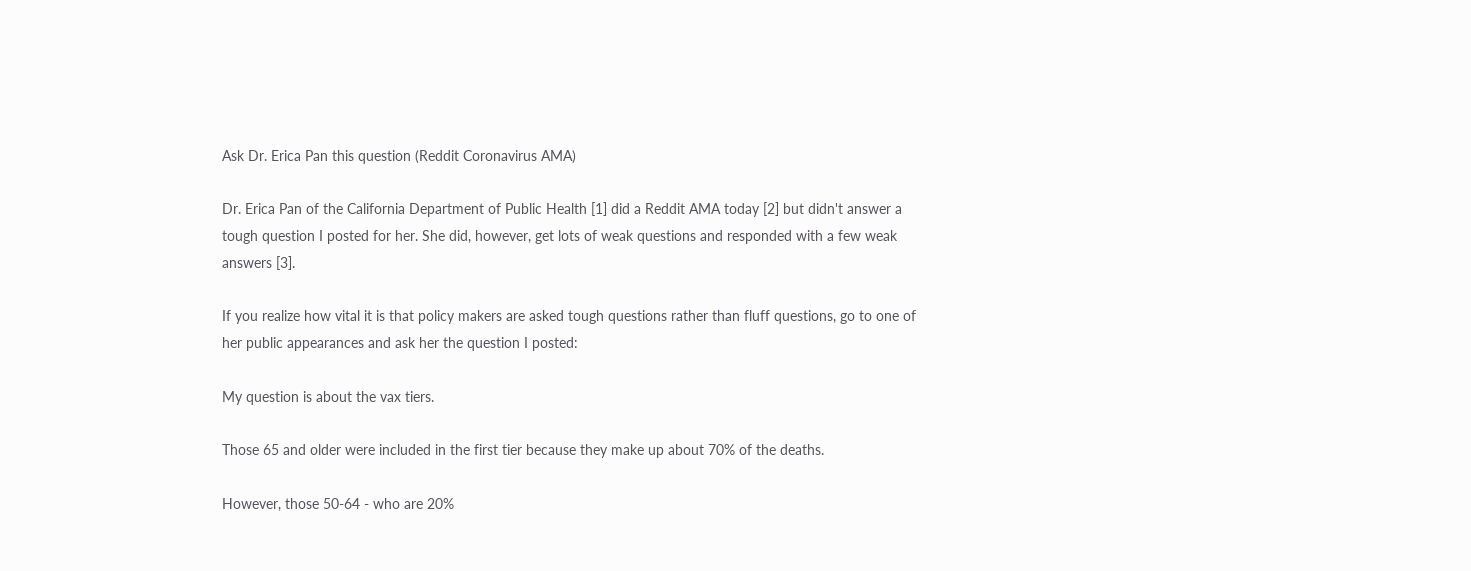Ask Dr. Erica Pan this question (Reddit Coronavirus AMA)

Dr. Erica Pan of the California Department of Public Health [1] did a Reddit AMA today [2] but didn't answer a tough question I posted for her. She did, however, get lots of weak questions and responded with a few weak answers [3].

If you realize how vital it is that policy makers are asked tough questions rather than fluff questions, go to one of her public appearances and ask her the question I posted:

My question is about the vax tiers.

Those 65 and older were included in the first tier because they make up about 70% of the deaths.

However, those 50-64 - who are 20%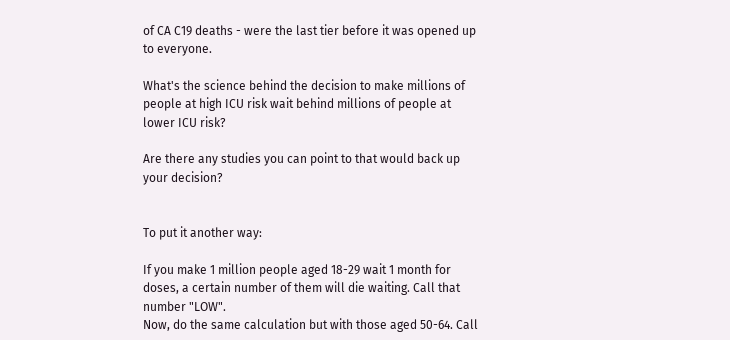of CA C19 deaths - were the last tier before it was opened up to everyone.

What's the science behind the decision to make millions of people at high ICU risk wait behind millions of people at lower ICU risk?

Are there any studies you can point to that would back up your decision?


To put it another way:

If you make 1 million people aged 18-29 wait 1 month for doses, a certain number of them will die waiting. Call that number "LOW".
Now, do the same calculation but with those aged 50-64. Call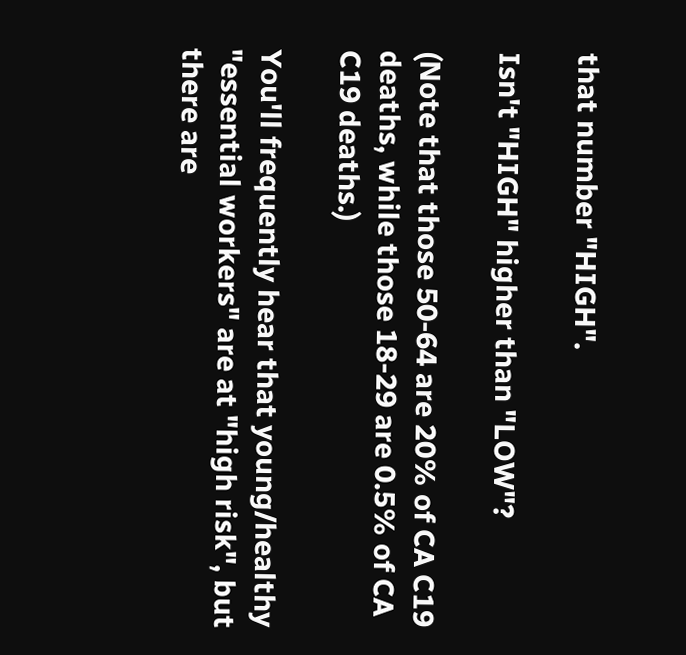that number "HIGH".

Isn't "HIGH" higher than "LOW"?

(Note that those 50-64 are 20% of CA C19 deaths, while those 18-29 are 0.5% of CA C19 deaths.)

You'll frequently hear that young/healthy "essential workers" are at "high risk", but there are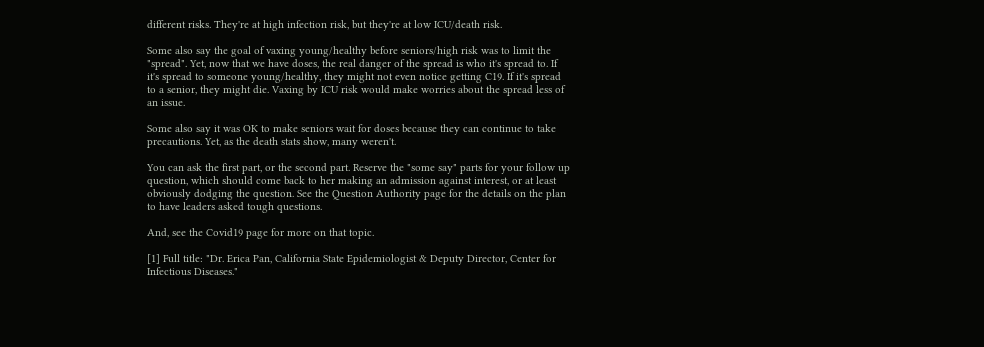different risks. They're at high infection risk, but they're at low ICU/death risk.

Some also say the goal of vaxing young/healthy before seniors/high risk was to limit the "spread". Yet, now that we have doses, the real danger of the spread is who it's spread to. If it's spread to someone young/healthy, they might not even notice getting C19. If it's spread to a senior, they might die. Vaxing by ICU risk would make worries about the spread less of an issue.

Some also say it was OK to make seniors wait for doses because they can continue to take precautions. Yet, as the death stats show, many weren't.

You can ask the first part, or the second part. Reserve the "some say" parts for your follow up question, which should come back to her making an admission against interest, or at least obviously dodging the question. See the Question Authority page for the details on the plan to have leaders asked tough questions.

And, see the Covid19 page for more on that topic.

[1] Full title: "Dr. Erica Pan, California State Epidemiologist & Deputy Director, Center for Infectious Diseases."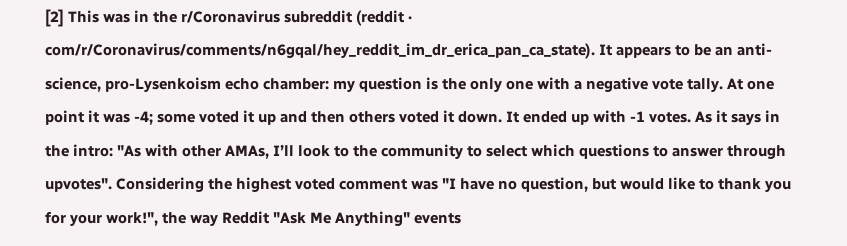[2] This was in the r/Coronavirus subreddit (reddit · com/r/Coronavirus/comments/n6gqal/hey_reddit_im_dr_erica_pan_ca_state). It appears to be an anti-science, pro-Lysenkoism echo chamber: my question is the only one with a negative vote tally. At one point it was -4; some voted it up and then others voted it down. It ended up with -1 votes. As it says in the intro: "As with other AMAs, I’ll look to the community to select which questions to answer through upvotes". Considering the highest voted comment was "I have no question, but would like to thank you for your work!", the way Reddit "Ask Me Anything" events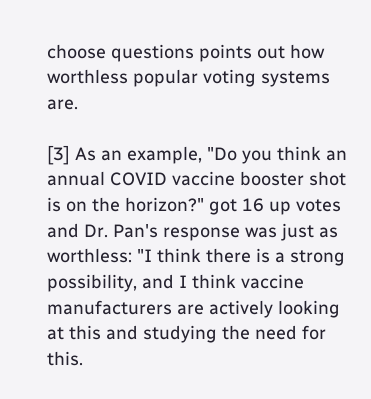choose questions points out how worthless popular voting systems are.

[3] As an example, "Do you think an annual COVID vaccine booster shot is on the horizon?" got 16 up votes and Dr. Pan's response was just as worthless: "I think there is a strong possibility, and I think vaccine manufacturers are actively looking at this and studying the need for this.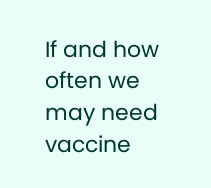If and how often we may need vaccine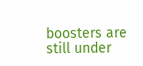boosters are still under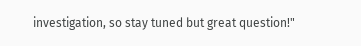investigation, so stay tuned but great question!"